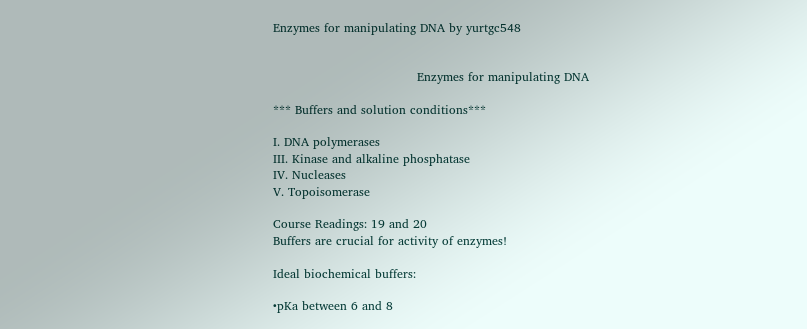Enzymes for manipulating DNA by yurtgc548


                                    Enzymes for manipulating DNA

*** Buffers and solution conditions***

I. DNA polymerases
III. Kinase and alkaline phosphatase
IV. Nucleases
V. Topoisomerase

Course Readings: 19 and 20
Buffers are crucial for activity of enzymes!

Ideal biochemical buffers:

•pKa between 6 and 8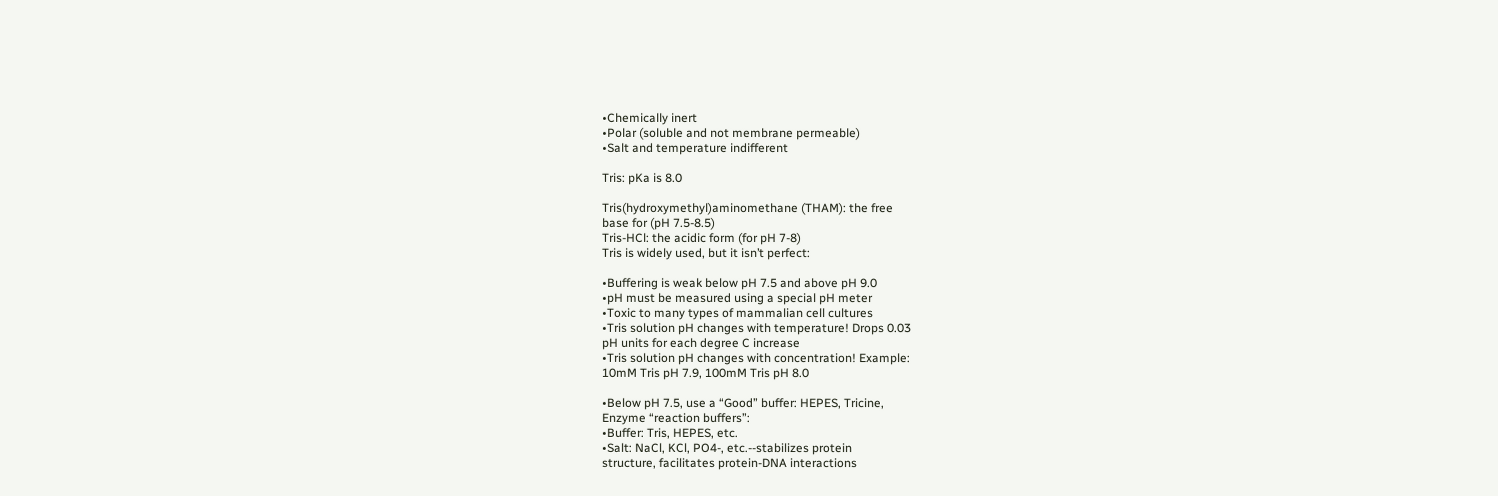•Chemically inert
•Polar (soluble and not membrane permeable)
•Salt and temperature indifferent

Tris: pKa is 8.0

Tris(hydroxymethyl)aminomethane (THAM): the free
base for (pH 7.5-8.5)
Tris-HCl: the acidic form (for pH 7-8)
Tris is widely used, but it isn’t perfect:

•Buffering is weak below pH 7.5 and above pH 9.0
•pH must be measured using a special pH meter
•Toxic to many types of mammalian cell cultures
•Tris solution pH changes with temperature! Drops 0.03
pH units for each degree C increase
•Tris solution pH changes with concentration! Example:
10mM Tris pH 7.9, 100mM Tris pH 8.0

•Below pH 7.5, use a “Good” buffer: HEPES, Tricine,
Enzyme “reaction buffers”:
•Buffer: Tris, HEPES, etc.
•Salt: NaCl, KCl, PO4-, etc.--stabilizes protein
structure, facilitates protein-DNA interactions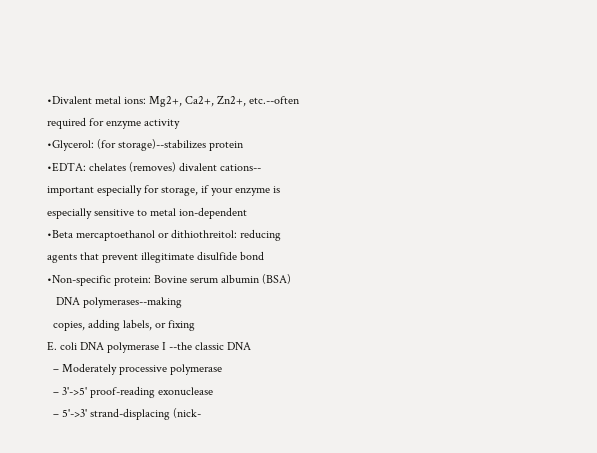•Divalent metal ions: Mg2+, Ca2+, Zn2+, etc.--often
required for enzyme activity
•Glycerol: (for storage)--stabilizes protein
•EDTA: chelates (removes) divalent cations--
important especially for storage, if your enzyme is
especially sensitive to metal ion-dependent
•Beta mercaptoethanol or dithiothreitol: reducing
agents that prevent illegitimate disulfide bond
•Non-specific protein: Bovine serum albumin (BSA)
   DNA polymerases--making
  copies, adding labels, or fixing
E. coli DNA polymerase I --the classic DNA
  – Moderately processive polymerase
  – 3'->5' proof-reading exonuclease
  – 5'->3' strand-displacing (nick-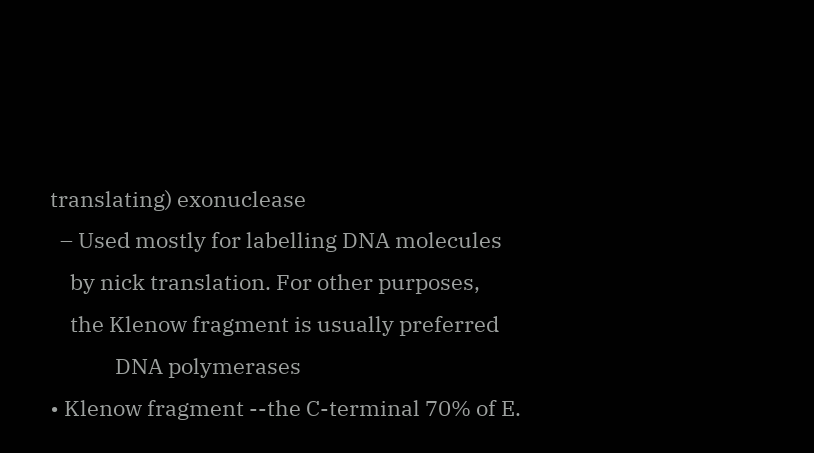translating) exonuclease
  – Used mostly for labelling DNA molecules
    by nick translation. For other purposes,
    the Klenow fragment is usually preferred
             DNA polymerases
• Klenow fragment --the C-terminal 70% of E.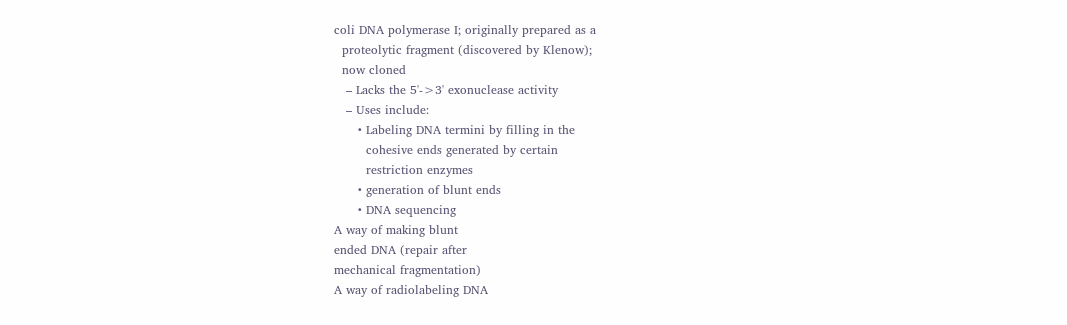coli DNA polymerase I; originally prepared as a
  proteolytic fragment (discovered by Klenow);
  now cloned
   – Lacks the 5'->3' exonuclease activity
   – Uses include:
      • Labeling DNA termini by filling in the
        cohesive ends generated by certain
        restriction enzymes
      • generation of blunt ends
      • DNA sequencing
A way of making blunt
ended DNA (repair after
mechanical fragmentation)
A way of radiolabeling DNA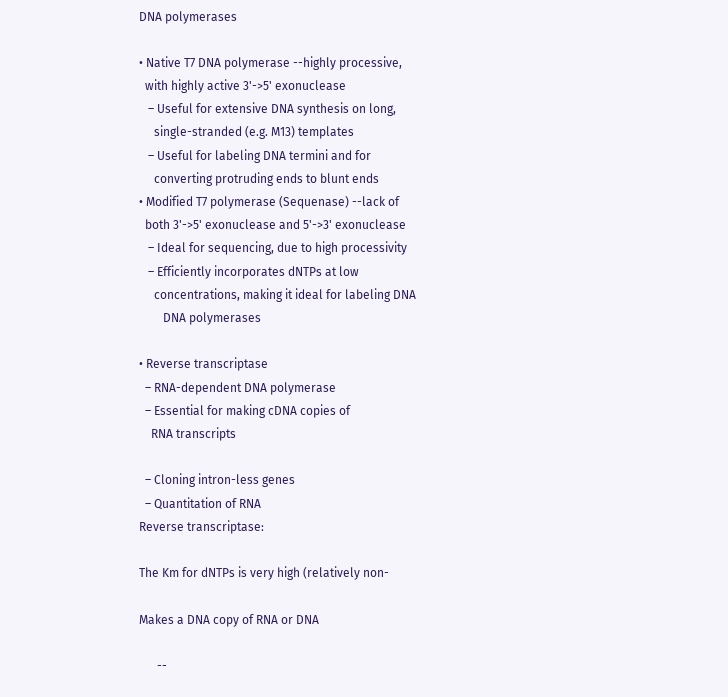DNA polymerases

• Native T7 DNA polymerase --highly processive,
  with highly active 3'->5' exonuclease
   – Useful for extensive DNA synthesis on long,
     single-stranded (e.g. M13) templates
   – Useful for labeling DNA termini and for
     converting protruding ends to blunt ends
• Modified T7 polymerase (Sequenase) --lack of
  both 3'->5' exonuclease and 5'->3' exonuclease
   – Ideal for sequencing, due to high processivity
   – Efficiently incorporates dNTPs at low
     concentrations, making it ideal for labeling DNA
        DNA polymerases

• Reverse transcriptase
  – RNA-dependent DNA polymerase
  – Essential for making cDNA copies of
    RNA transcripts

  – Cloning intron-less genes
  – Quantitation of RNA
Reverse transcriptase:

The Km for dNTPs is very high (relatively non-

Makes a DNA copy of RNA or DNA

      --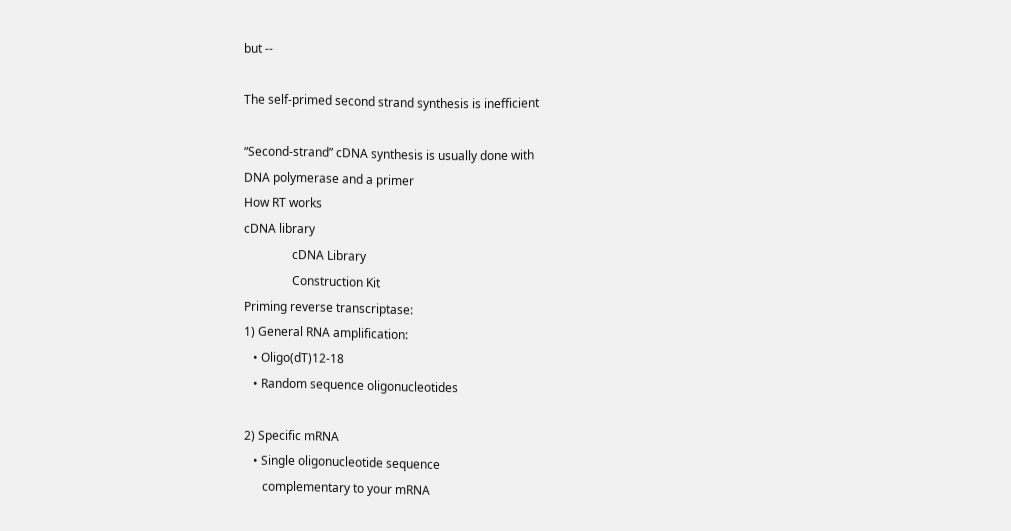but --

The self-primed second strand synthesis is inefficient

“Second-strand” cDNA synthesis is usually done with
DNA polymerase and a primer
How RT works
cDNA library
                cDNA Library
                Construction Kit
Priming reverse transcriptase:
1) General RNA amplification:
   • Oligo(dT)12-18
   • Random sequence oligonucleotides

2) Specific mRNA
   • Single oligonucleotide sequence
      complementary to your mRNA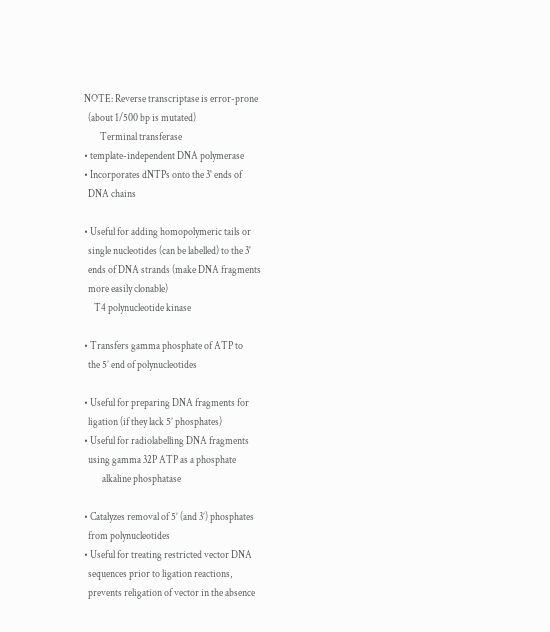NOTE: Reverse transcriptase is error-prone
  (about 1/500 bp is mutated)
        Terminal transferase
• template-independent DNA polymerase
• Incorporates dNTPs onto the 3' ends of
  DNA chains

• Useful for adding homopolymeric tails or
  single nucleotides (can be labelled) to the 3'
  ends of DNA strands (make DNA fragments
  more easily clonable)
     T4 polynucleotide kinase

• Transfers gamma phosphate of ATP to
  the 5’ end of polynucleotides

• Useful for preparing DNA fragments for
  ligation (if they lack 5’ phosphates)
• Useful for radiolabelling DNA fragments
  using gamma 32P ATP as a phosphate
         alkaline phosphatase

• Catalyzes removal of 5’ (and 3’) phosphates
  from polynucleotides
• Useful for treating restricted vector DNA
  sequences prior to ligation reactions,
  prevents religation of vector in the absence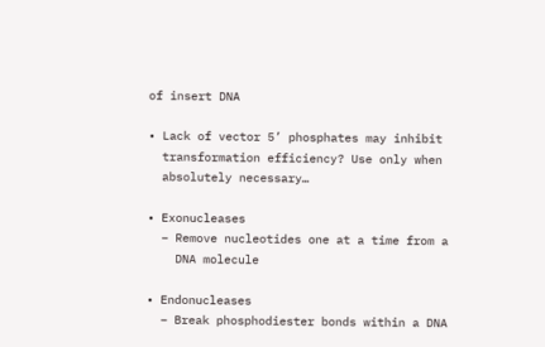of insert DNA

• Lack of vector 5’ phosphates may inhibit
  transformation efficiency? Use only when
  absolutely necessary…

• Exonucleases
  – Remove nucleotides one at a time from a
    DNA molecule

• Endonucleases
  – Break phosphodiester bonds within a DNA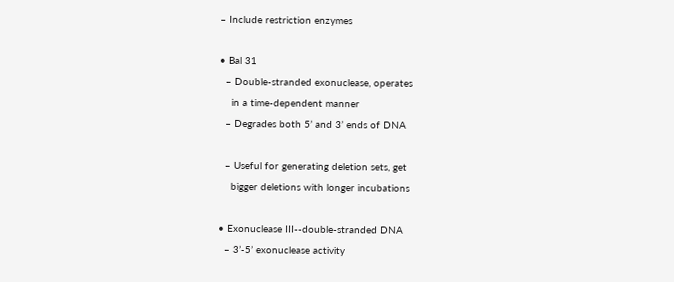– Include restriction enzymes

• Bal 31
  – Double-stranded exonuclease, operates
    in a time-dependent manner
  – Degrades both 5’ and 3’ ends of DNA

  – Useful for generating deletion sets, get
    bigger deletions with longer incubations

• Exonuclease III--double-stranded DNA
  – 3’-5’ exonuclease activity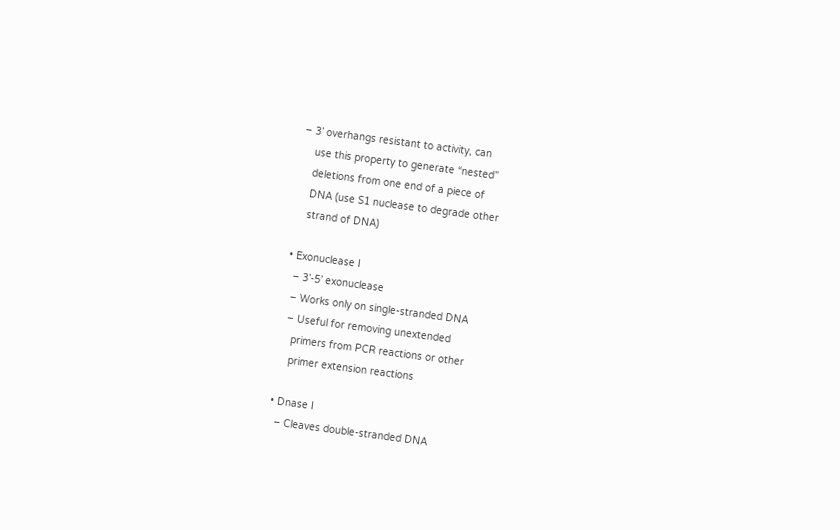– 3’ overhangs resistant to activity, can
    use this property to generate “nested”
    deletions from one end of a piece of
    DNA (use S1 nuclease to degrade other
    strand of DNA)

• Exonuclease I
  – 3’-5’ exonuclease
  – Works only on single-stranded DNA
  – Useful for removing unextended
    primers from PCR reactions or other
    primer extension reactions

• Dnase I
  – Cleaves double-stranded DNA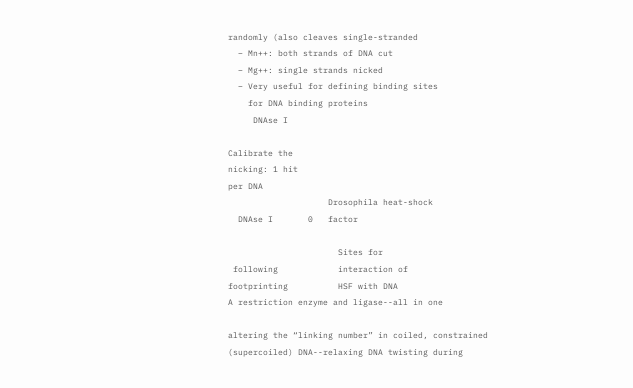randomly (also cleaves single-stranded
  – Mn++: both strands of DNA cut
  – Mg++: single strands nicked
  – Very useful for defining binding sites
    for DNA binding proteins
     DNAse I

Calibrate the
nicking: 1 hit
per DNA
                    Drosophila heat-shock
  DNAse I       0   factor

                      Sites for
 following            interaction of
footprinting          HSF with DNA
A restriction enzyme and ligase--all in one

altering the “linking number” in coiled, constrained
(supercoiled) DNA--relaxing DNA twisting during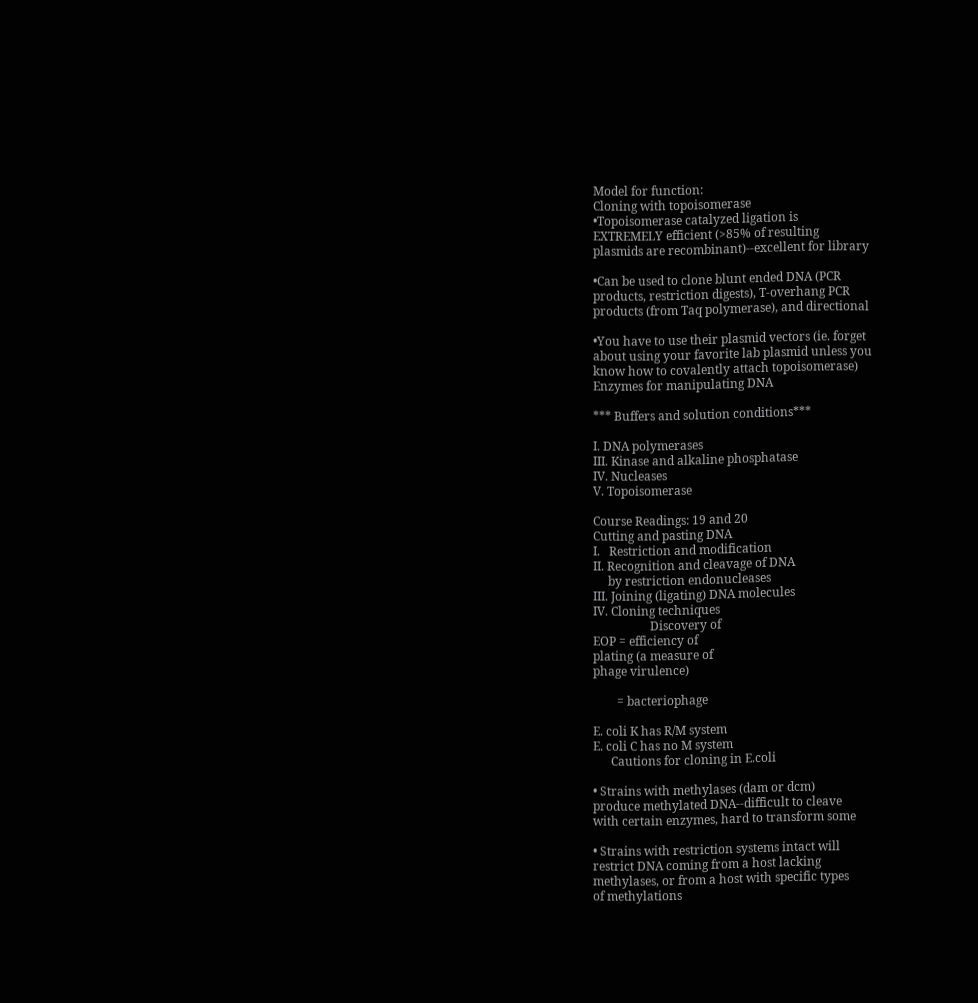Model for function:
Cloning with topoisomerase
•Topoisomerase catalyzed ligation is
EXTREMELY efficient (>85% of resulting
plasmids are recombinant)--excellent for library

•Can be used to clone blunt ended DNA (PCR
products, restriction digests), T-overhang PCR
products (from Taq polymerase), and directional

•You have to use their plasmid vectors (ie. forget
about using your favorite lab plasmid unless you
know how to covalently attach topoisomerase)
Enzymes for manipulating DNA

*** Buffers and solution conditions***

I. DNA polymerases
III. Kinase and alkaline phosphatase
IV. Nucleases
V. Topoisomerase

Course Readings: 19 and 20
Cutting and pasting DNA
I.   Restriction and modification
II. Recognition and cleavage of DNA
     by restriction endonucleases
III. Joining (ligating) DNA molecules
IV. Cloning techniques
                   Discovery of
EOP = efficiency of
plating (a measure of
phage virulence)

        = bacteriophage

E. coli K has R/M system
E. coli C has no M system
      Cautions for cloning in E.coli

• Strains with methylases (dam or dcm)
produce methylated DNA--difficult to cleave
with certain enzymes, hard to transform some

• Strains with restriction systems intact will
restrict DNA coming from a host lacking
methylases, or from a host with specific types
of methylations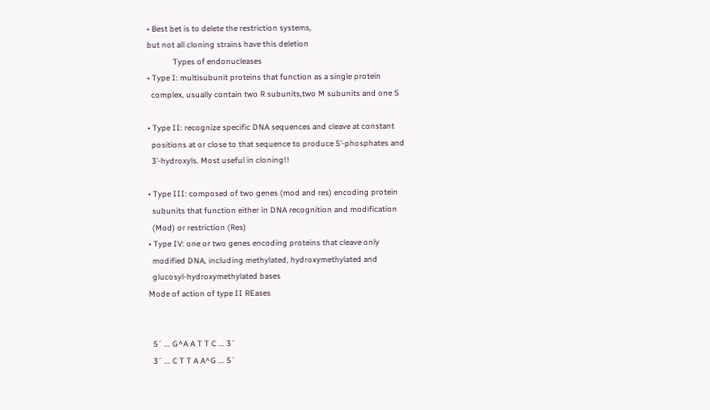• Best bet is to delete the restriction systems,
but not all cloning strains have this deletion
             Types of endonucleases
• Type I: multisubunit proteins that function as a single protein
  complex, usually contain two R subunits,two M subunits and one S

• Type II: recognize specific DNA sequences and cleave at constant
  positions at or close to that sequence to produce 5’-phosphates and
  3’-hydroxyls. Most useful in cloning!!

• Type III: composed of two genes (mod and res) encoding protein
  subunits that function either in DNA recognition and modification
  (Mod) or restriction (Res)
• Type IV: one or two genes encoding proteins that cleave only
  modified DNA, including methylated, hydroxymethylated and
  glucosyl-hydroxymethylated bases
Mode of action of type II REases


  5´ ... G^A A T T C ... 3´
  3´ ... C T T A A^G ... 5´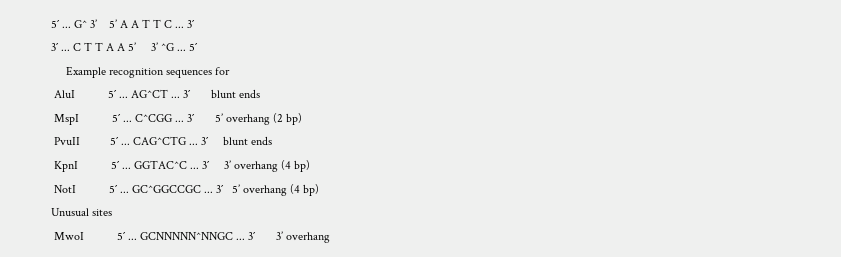5´ ... G^ 3’    5’ A A T T C ... 3´
3´ ... C T T A A 5’     3’ ^G ... 5´
     Example recognition sequences for
 AluI           5´ ... AG^CT ... 3´       blunt ends
 MspI           5´ ... C^CGG ... 3´       5’ overhang (2 bp)
 PvuII          5´ ... CAG^CTG ... 3´     blunt ends
 KpnI           5´ ... GGTAC^C ... 3´     3’ overhang (4 bp)
 NotI           5´ ... GC^GGCCGC ... 3´   5’ overhang (4 bp)
Unusual sites
 MwoI           5´ ... GCNNNNN^NNGC ... 3´       3’ overhang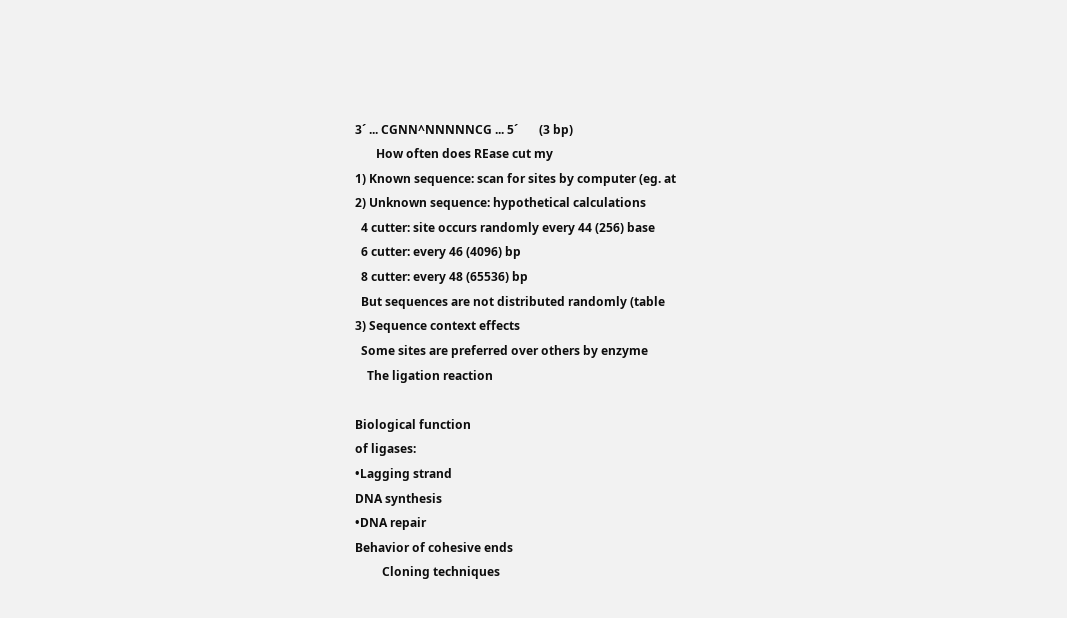3´ ... CGNN^NNNNNCG ... 5´       (3 bp)
       How often does REase cut my
1) Known sequence: scan for sites by computer (eg. at
2) Unknown sequence: hypothetical calculations
  4 cutter: site occurs randomly every 44 (256) base
  6 cutter: every 46 (4096) bp
  8 cutter: every 48 (65536) bp
  But sequences are not distributed randomly (table
3) Sequence context effects
  Some sites are preferred over others by enzyme
    The ligation reaction

Biological function
of ligases:
•Lagging strand
DNA synthesis
•DNA repair
Behavior of cohesive ends
         Cloning techniques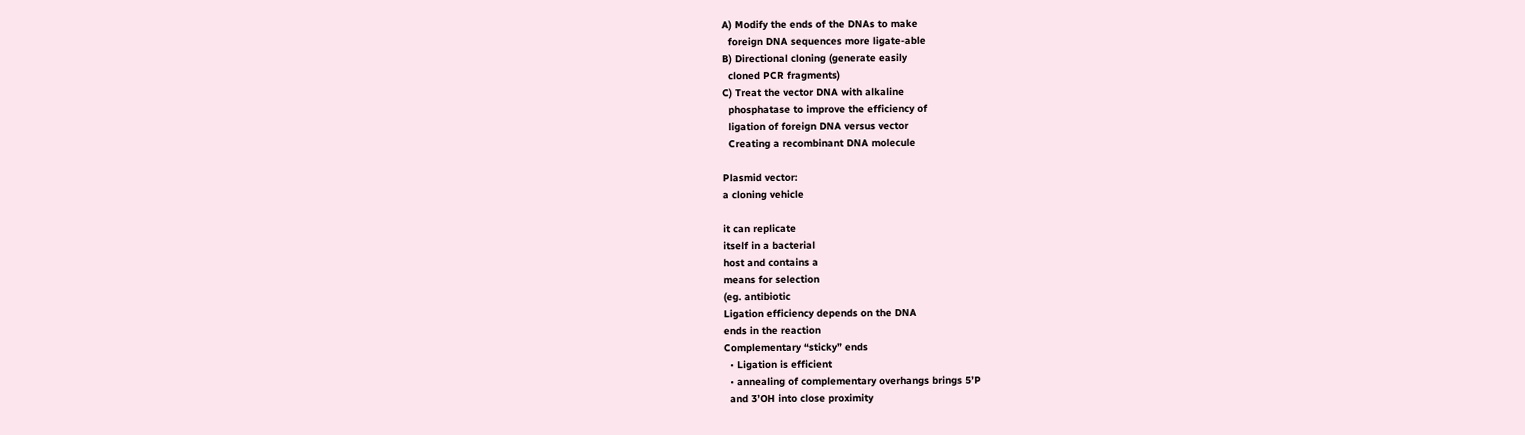A) Modify the ends of the DNAs to make
  foreign DNA sequences more ligate-able
B) Directional cloning (generate easily
  cloned PCR fragments)
C) Treat the vector DNA with alkaline
  phosphatase to improve the efficiency of
  ligation of foreign DNA versus vector
  Creating a recombinant DNA molecule

Plasmid vector:
a cloning vehicle

it can replicate
itself in a bacterial
host and contains a
means for selection
(eg. antibiotic
Ligation efficiency depends on the DNA
ends in the reaction
Complementary “sticky” ends
  • Ligation is efficient
  • annealing of complementary overhangs brings 5’P
  and 3’OH into close proximity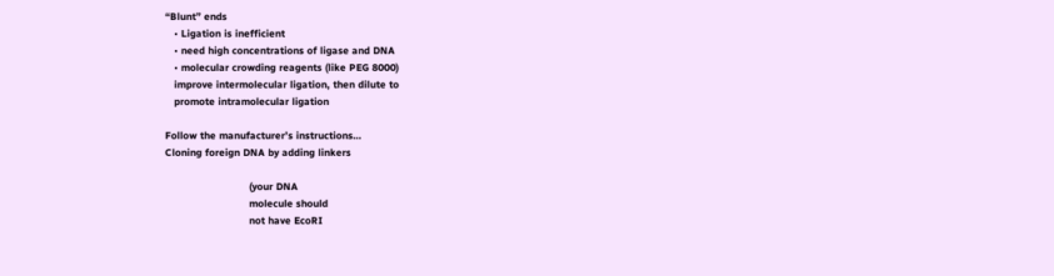“Blunt” ends
   • Ligation is inefficient
   • need high concentrations of ligase and DNA
   • molecular crowding reagents (like PEG 8000)
   improve intermolecular ligation, then dilute to
   promote intramolecular ligation

Follow the manufacturer’s instructions…
Cloning foreign DNA by adding linkers

                            (your DNA
                            molecule should
                            not have EcoRI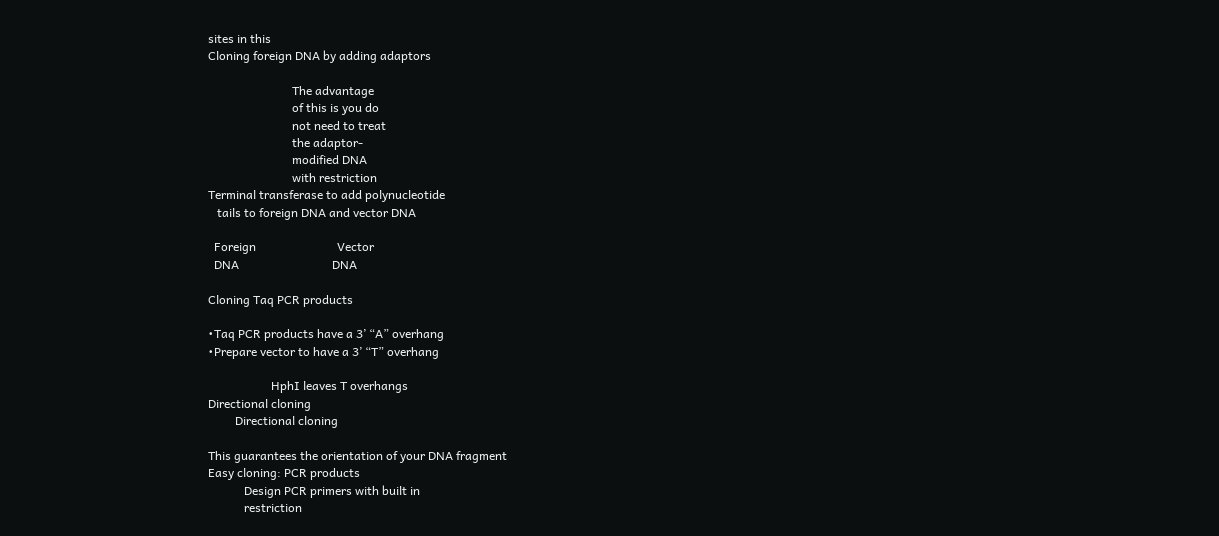sites in this
Cloning foreign DNA by adding adaptors

                            The advantage
                            of this is you do
                            not need to treat
                            the adaptor-
                            modified DNA
                            with restriction
Terminal transferase to add polynucleotide
   tails to foreign DNA and vector DNA

  Foreign                           Vector
  DNA                               DNA

Cloning Taq PCR products

•Taq PCR products have a 3’ “A” overhang
•Prepare vector to have a 3’ “T” overhang

                     HphI leaves T overhangs
Directional cloning
         Directional cloning

This guarantees the orientation of your DNA fragment
Easy cloning: PCR products
            Design PCR primers with built in
            restriction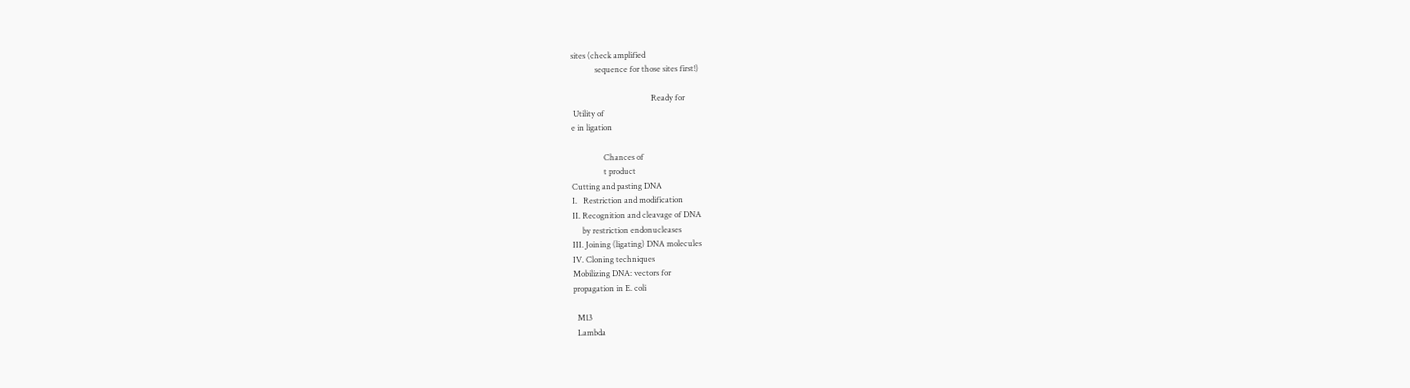sites (check amplified
            sequence for those sites first!)

                                        Ready for
 Utility of
e in ligation

                Chances of
                t product
Cutting and pasting DNA
I.   Restriction and modification
II. Recognition and cleavage of DNA
     by restriction endonucleases
III. Joining (ligating) DNA molecules
IV. Cloning techniques
Mobilizing DNA: vectors for
propagation in E. coli

  M13
  Lambda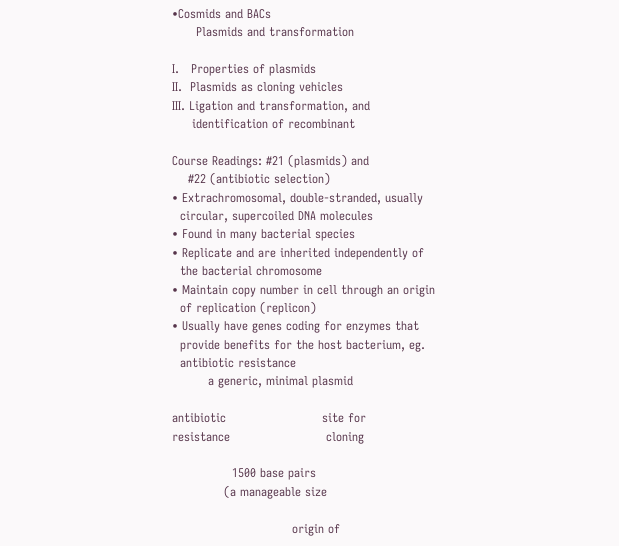•Cosmids and BACs
      Plasmids and transformation

I.   Properties of plasmids
II.  Plasmids as cloning vehicles
III. Ligation and transformation, and
     identification of recombinant

Course Readings: #21 (plasmids) and
    #22 (antibiotic selection)
• Extrachromosomal, double-stranded, usually
  circular, supercoiled DNA molecules
• Found in many bacterial species
• Replicate and are inherited independently of
  the bacterial chromosome
• Maintain copy number in cell through an origin
  of replication (replicon)
• Usually have genes coding for enzymes that
  provide benefits for the host bacterium, eg.
  antibiotic resistance
         a generic, minimal plasmid

antibiotic                        site for
resistance                        cloning

               1500 base pairs
             (a manageable size

                              origin of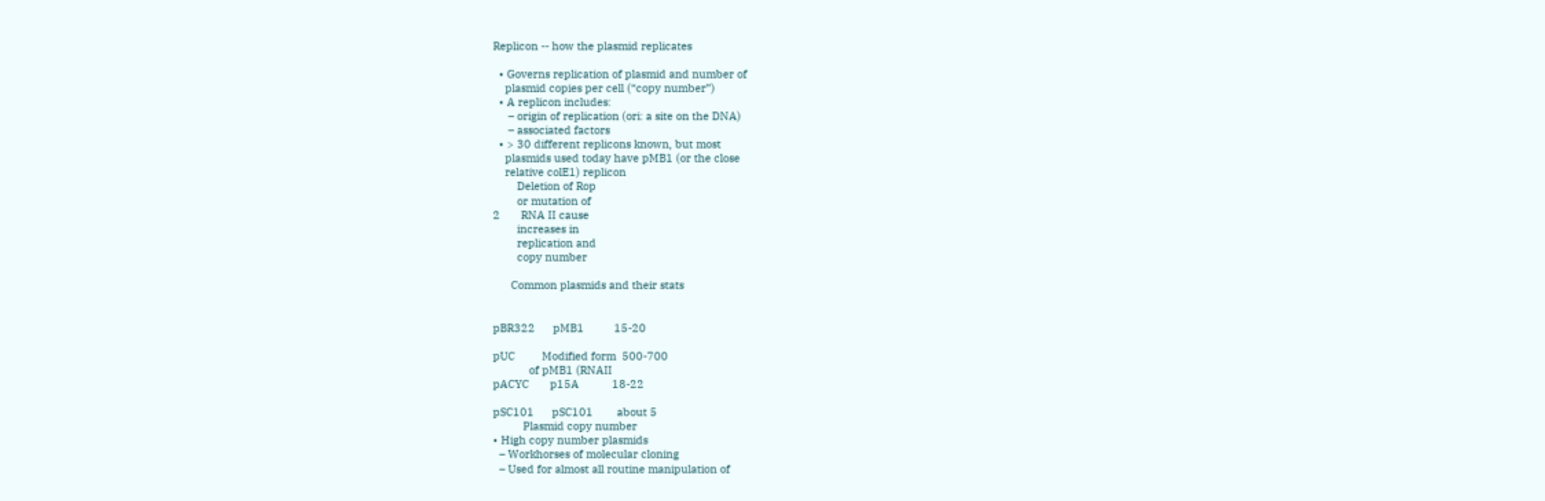Replicon -- how the plasmid replicates

  • Governs replication of plasmid and number of
    plasmid copies per cell (“copy number”)
  • A replicon includes:
     – origin of replication (ori: a site on the DNA)
     – associated factors
  • > 30 different replicons known, but most
    plasmids used today have pMB1 (or the close
    relative colE1) replicon
        Deletion of Rop
        or mutation of
2       RNA II cause
        increases in
        replication and
        copy number

      Common plasmids and their stats


pBR322      pMB1          15-20

pUC         Modified form  500-700
            of pMB1 (RNAII
pACYC       p15A           18-22

pSC101      pSC101        about 5
          Plasmid copy number
• High copy number plasmids
  – Workhorses of molecular cloning
  – Used for almost all routine manipulation of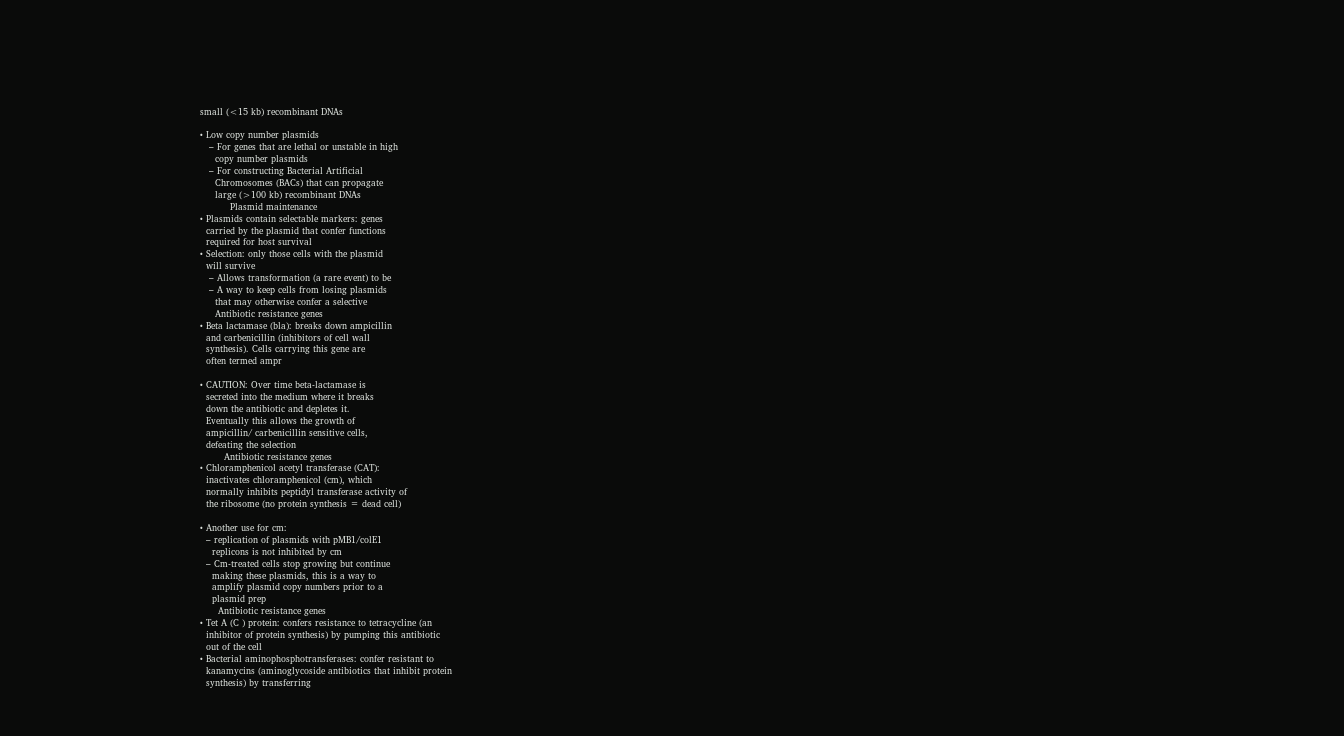small (<15 kb) recombinant DNAs

• Low copy number plasmids
   – For genes that are lethal or unstable in high
     copy number plasmids
   – For constructing Bacterial Artificial
     Chromosomes (BACs) that can propagate
     large (>100 kb) recombinant DNAs
          Plasmid maintenance
• Plasmids contain selectable markers: genes
  carried by the plasmid that confer functions
  required for host survival
• Selection: only those cells with the plasmid
  will survive
   – Allows transformation (a rare event) to be
   – A way to keep cells from losing plasmids
     that may otherwise confer a selective
     Antibiotic resistance genes
• Beta lactamase (bla): breaks down ampicillin
  and carbenicillin (inhibitors of cell wall
  synthesis). Cells carrying this gene are
  often termed ampr

• CAUTION: Over time beta-lactamase is
  secreted into the medium where it breaks
  down the antibiotic and depletes it.
  Eventually this allows the growth of
  ampicillin/ carbenicillin sensitive cells,
  defeating the selection
        Antibiotic resistance genes
• Chloramphenicol acetyl transferase (CAT):
  inactivates chloramphenicol (cm), which
  normally inhibits peptidyl transferase activity of
  the ribosome (no protein synthesis = dead cell)

• Another use for cm:
  – replication of plasmids with pMB1/colE1
    replicons is not inhibited by cm
  – Cm-treated cells stop growing but continue
    making these plasmids, this is a way to
    amplify plasmid copy numbers prior to a
    plasmid prep
      Antibiotic resistance genes
• Tet A (C ) protein: confers resistance to tetracycline (an
  inhibitor of protein synthesis) by pumping this antibiotic
  out of the cell
• Bacterial aminophosphotransferases: confer resistant to
  kanamycins (aminoglycoside antibiotics that inhibit protein
  synthesis) by transferring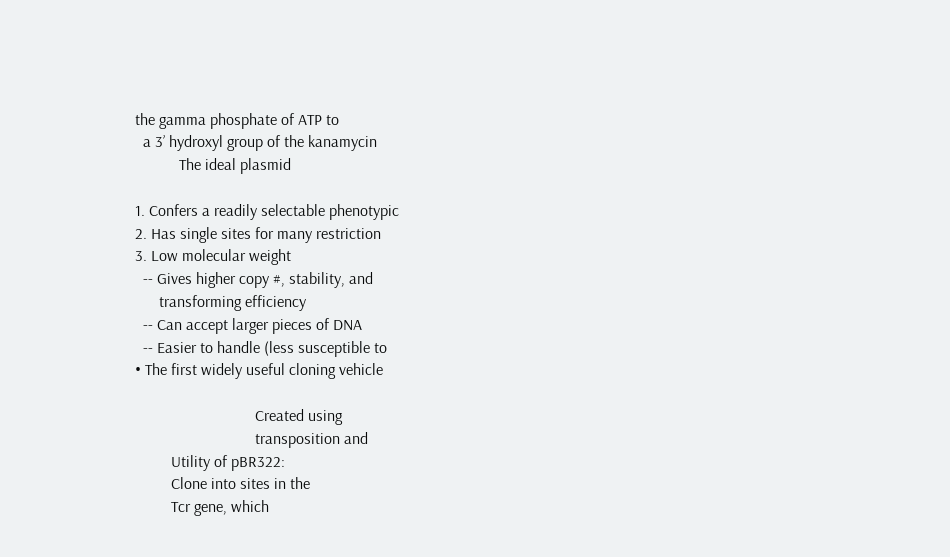the gamma phosphate of ATP to
  a 3’ hydroxyl group of the kanamycin
           The ideal plasmid

1. Confers a readily selectable phenotypic
2. Has single sites for many restriction
3. Low molecular weight
  -- Gives higher copy #, stability, and
      transforming efficiency
  -- Can accept larger pieces of DNA
  -- Easier to handle (less susceptible to
• The first widely useful cloning vehicle

                              Created using
                              transposition and
         Utility of pBR322:
         Clone into sites in the
         Tcr gene, which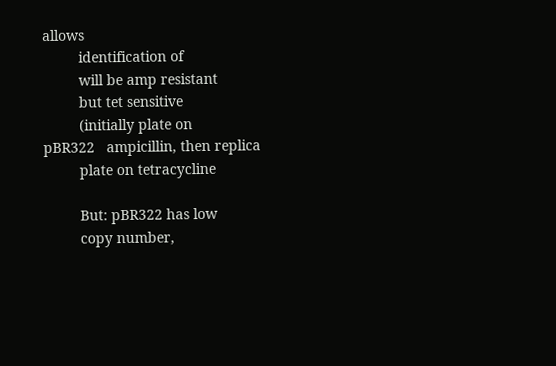allows
         identification of
         will be amp resistant
         but tet sensitive
         (initially plate on
pBR322   ampicillin, then replica
         plate on tetracycline

         But: pBR322 has low
         copy number,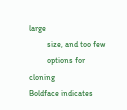large
         size, and too few
         options for cloning
Boldface indicates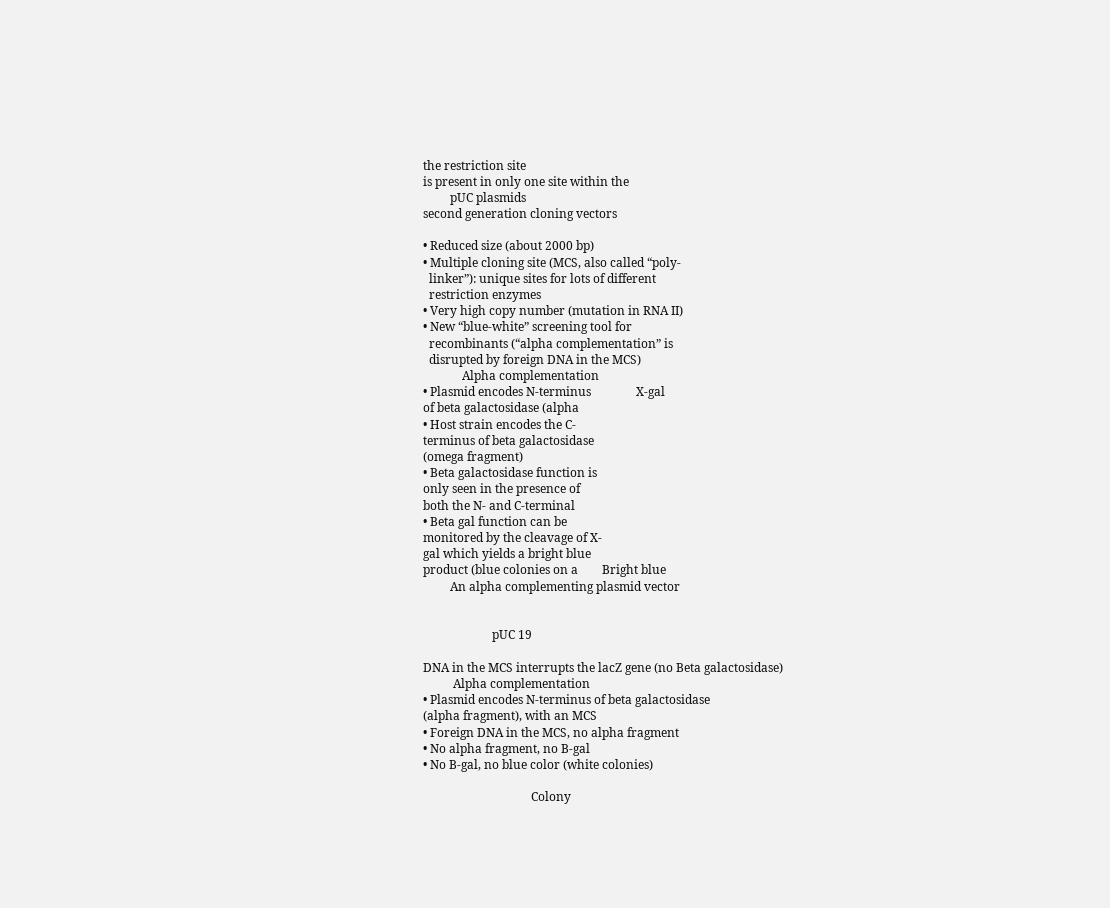the restriction site
is present in only one site within the
         pUC plasmids
second generation cloning vectors

• Reduced size (about 2000 bp)
• Multiple cloning site (MCS, also called “poly-
  linker”): unique sites for lots of different
  restriction enzymes
• Very high copy number (mutation in RNA II)
• New “blue-white” screening tool for
  recombinants (“alpha complementation” is
  disrupted by foreign DNA in the MCS)
             Alpha complementation
• Plasmid encodes N-terminus               X-gal
of beta galactosidase (alpha
• Host strain encodes the C-
terminus of beta galactosidase
(omega fragment)
• Beta galactosidase function is
only seen in the presence of
both the N- and C-terminal
• Beta gal function can be
monitored by the cleavage of X-
gal which yields a bright blue
product (blue colonies on a        Bright blue
         An alpha complementing plasmid vector


                       pUC 19

DNA in the MCS interrupts the lacZ gene (no Beta galactosidase)
          Alpha complementation
• Plasmid encodes N-terminus of beta galactosidase
(alpha fragment), with an MCS
• Foreign DNA in the MCS, no alpha fragment
• No alpha fragment, no B-gal
• No B-gal, no blue color (white colonies)

                                    Colony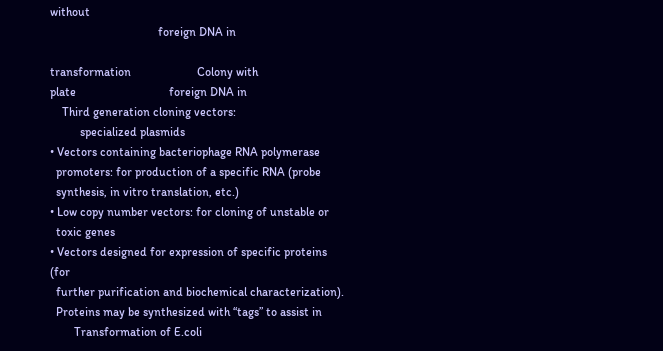without
                                    foreign DNA in

transformation                      Colony with
plate                               foreign DNA in
    Third generation cloning vectors:
          specialized plasmids
• Vectors containing bacteriophage RNA polymerase
  promoters: for production of a specific RNA (probe
  synthesis, in vitro translation, etc.)
• Low copy number vectors: for cloning of unstable or
  toxic genes
• Vectors designed for expression of specific proteins (for
  further purification and biochemical characterization).
  Proteins may be synthesized with “tags” to assist in
        Transformation of E.coli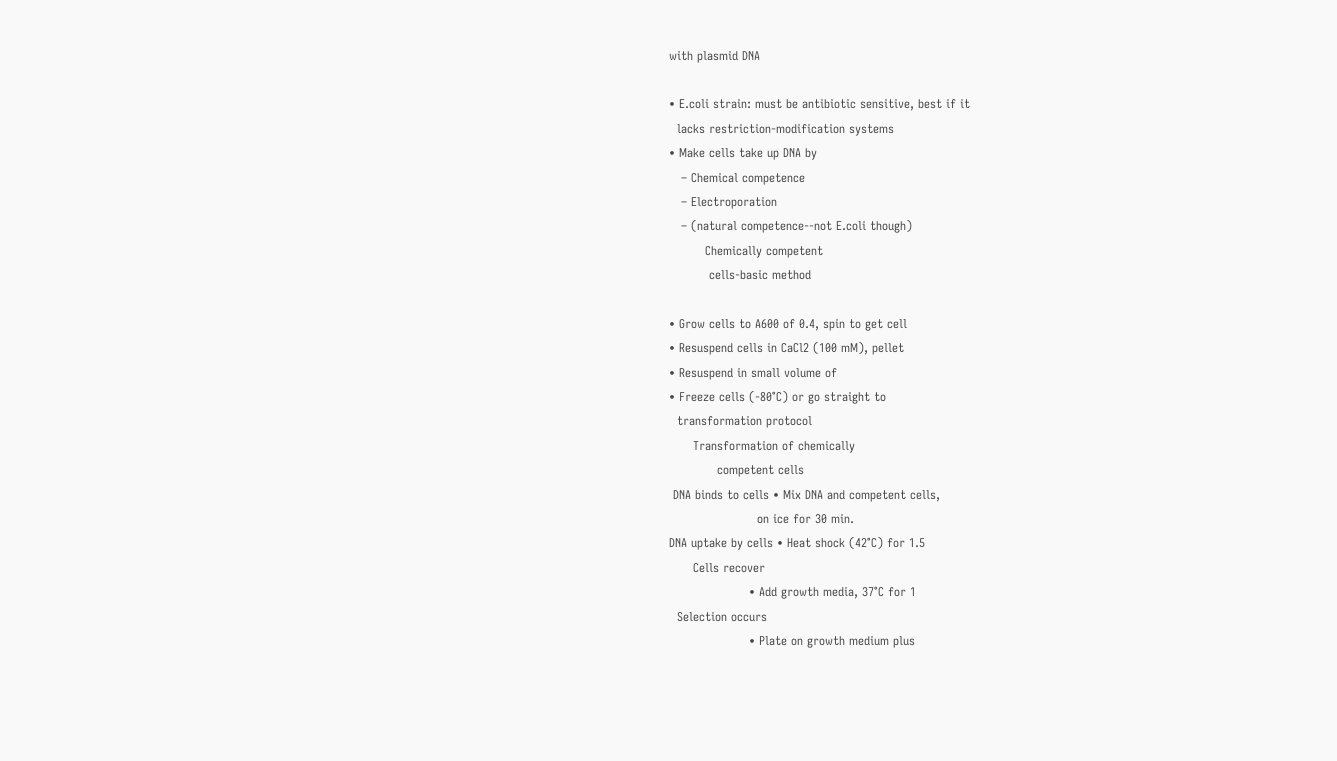with plasmid DNA

• E.coli strain: must be antibiotic sensitive, best if it
  lacks restriction-modification systems
• Make cells take up DNA by
   – Chemical competence
   – Electroporation
   – (natural competence--not E.coli though)
         Chemically competent
          cells-basic method

• Grow cells to A600 of 0.4, spin to get cell
• Resuspend cells in CaCl2 (100 mM), pellet
• Resuspend in small volume of
• Freeze cells (-80°C) or go straight to
  transformation protocol
      Transformation of chemically
            competent cells
 DNA binds to cells • Mix DNA and competent cells,
                      on ice for 30 min.
DNA uptake by cells • Heat shock (42°C) for 1.5
      Cells recover
                    • Add growth media, 37°C for 1
  Selection occurs
                    • Plate on growth medium plus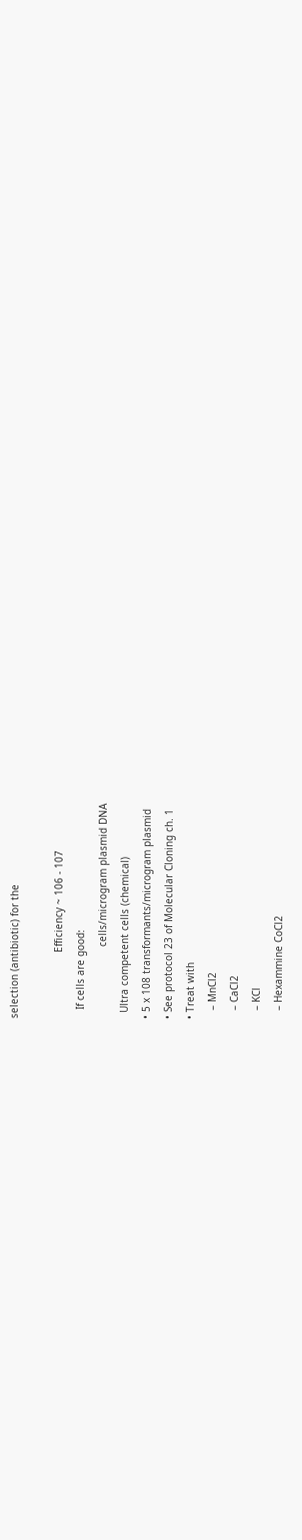selection (antibiotic) for the

                      Efficiency ~ 106 - 107
   If cells are good:
                        cells/microgram plasmid DNA
  Ultra competent cells (chemical)
• 5 x 108 transformants/microgram plasmid
• See protocol 23 of Molecular Cloning ch. 1
• Treat with
   – MnCl2
   – CaCl2
   – KCl
   – Hexammine CoCl2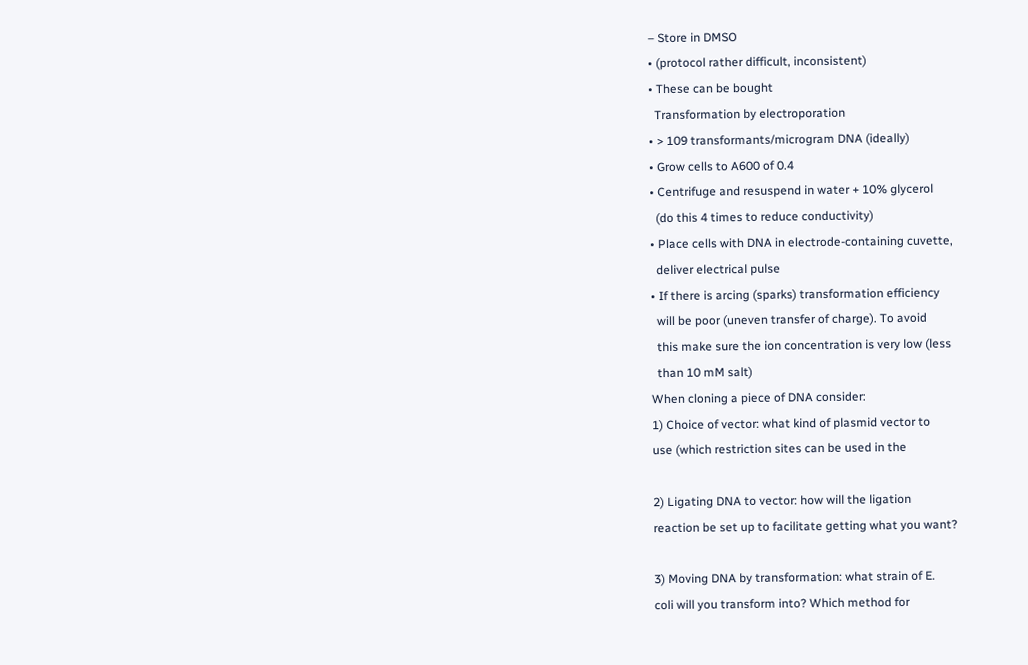– Store in DMSO
• (protocol rather difficult, inconsistent)
• These can be bought
  Transformation by electroporation
• > 109 transformants/microgram DNA (ideally)
• Grow cells to A600 of 0.4
• Centrifuge and resuspend in water + 10% glycerol
  (do this 4 times to reduce conductivity)
• Place cells with DNA in electrode-containing cuvette,
  deliver electrical pulse
• If there is arcing (sparks) transformation efficiency
  will be poor (uneven transfer of charge). To avoid
  this make sure the ion concentration is very low (less
  than 10 mM salt)
When cloning a piece of DNA consider:
1) Choice of vector: what kind of plasmid vector to
use (which restriction sites can be used in the

2) Ligating DNA to vector: how will the ligation
reaction be set up to facilitate getting what you want?

3) Moving DNA by transformation: what strain of E.
coli will you transform into? Which method for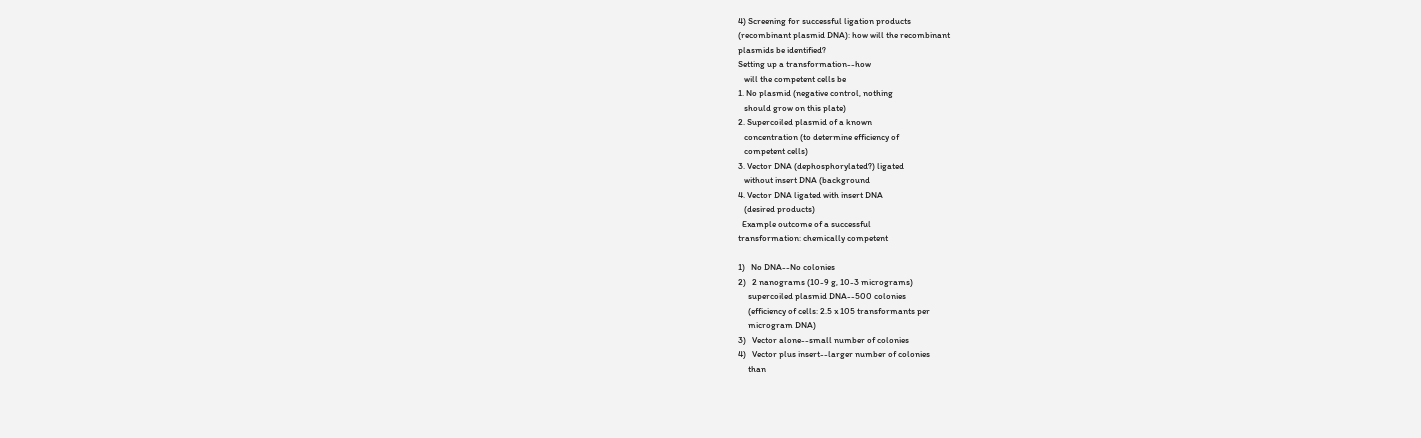4) Screening for successful ligation products
(recombinant plasmid DNA): how will the recombinant
plasmids be identified?
Setting up a transformation--how
   will the competent cells be
1. No plasmid (negative control, nothing
   should grow on this plate)
2. Supercoiled plasmid of a known
   concentration (to determine efficiency of
   competent cells)
3. Vector DNA (dephosphorylated?) ligated
   without insert DNA (background
4. Vector DNA ligated with insert DNA
   (desired products)
  Example outcome of a successful
transformation: chemically competent

1)   No DNA--No colonies
2)   2 nanograms (10-9 g, 10-3 micrograms)
     supercoiled plasmid DNA--500 colonies
     (efficiency of cells: 2.5 x 105 transformants per
     microgram DNA)
3)   Vector alone--small number of colonies
4)   Vector plus insert--larger number of colonies
     than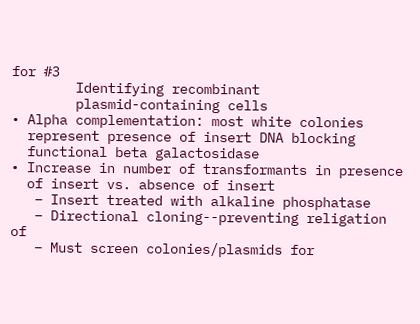for #3
        Identifying recombinant
        plasmid-containing cells
• Alpha complementation: most white colonies
  represent presence of insert DNA blocking
  functional beta galactosidase
• Increase in number of transformants in presence
  of insert vs. absence of insert
   – Insert treated with alkaline phosphatase
   – Directional cloning--preventing religation of
   – Must screen colonies/plasmids for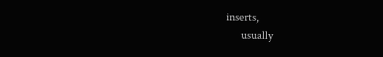inserts,
     usually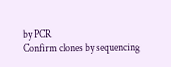by PCR
Confirm clones by sequencing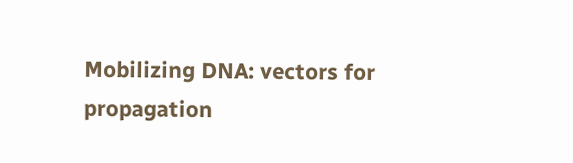Mobilizing DNA: vectors for
propagation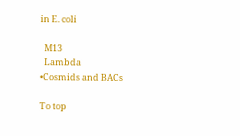in E. coli

  M13
  Lambda
•Cosmids and BACs

To top